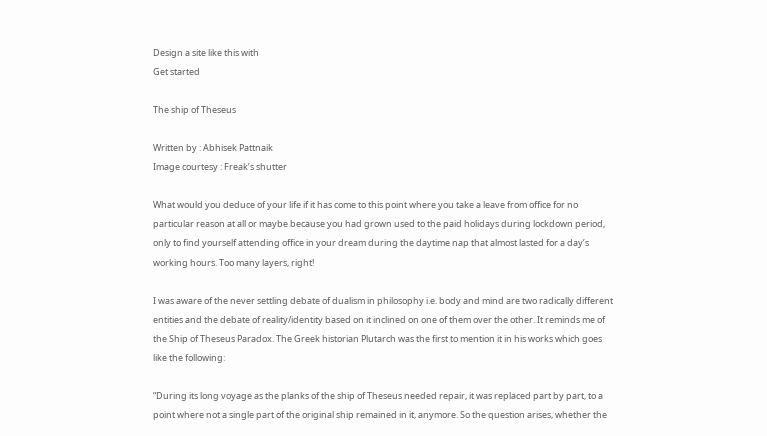Design a site like this with
Get started

The ship of Theseus

Written by : Abhisek Pattnaik
Image courtesy : Freak’s shutter

What would you deduce of your life if it has come to this point where you take a leave from office for no particular reason at all or maybe because you had grown used to the paid holidays during lockdown period, only to find yourself attending office in your dream during the daytime nap that almost lasted for a day’s working hours. Too many layers, right!

I was aware of the never settling debate of dualism in philosophy i.e. body and mind are two radically different entities and the debate of reality/identity based on it inclined on one of them over the other. It reminds me of the Ship of Theseus Paradox. The Greek historian Plutarch was the first to mention it in his works which goes like the following:

“During its long voyage as the planks of the ship of Theseus needed repair, it was replaced part by part, to a point where not a single part of the original ship remained in it, anymore. So the question arises, whether the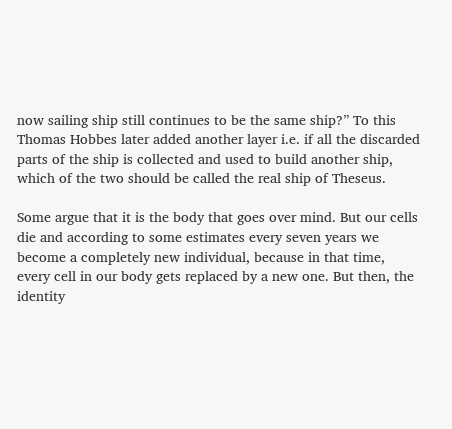now sailing ship still continues to be the same ship?” To this Thomas Hobbes later added another layer i.e. if all the discarded parts of the ship is collected and used to build another ship, which of the two should be called the real ship of Theseus.

Some argue that it is the body that goes over mind. But our cells die and according to some estimates every seven years we become a completely new individual, because in that time, every cell in our body gets replaced by a new one. But then, the identity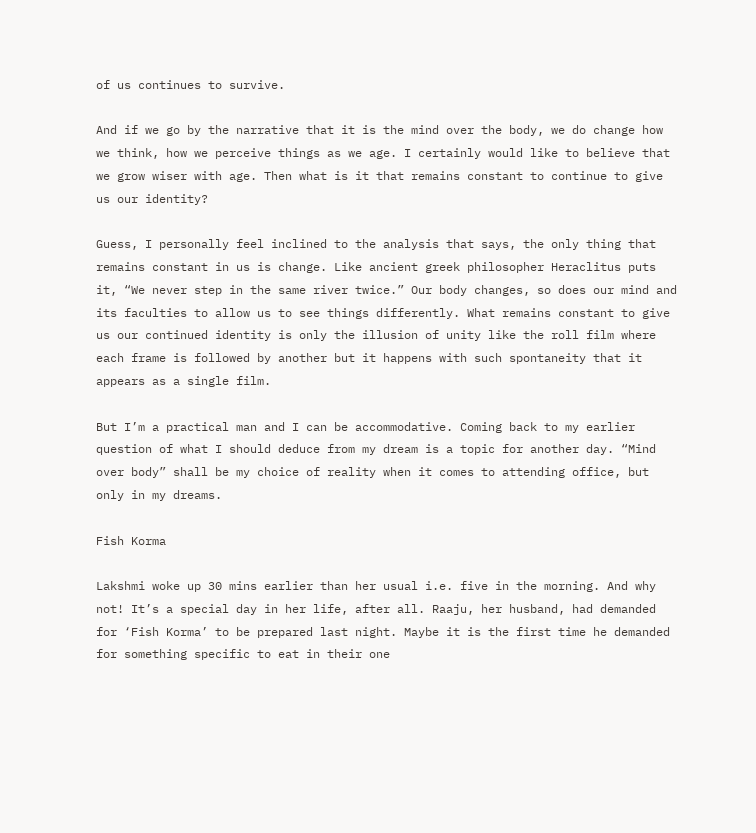of us continues to survive.

And if we go by the narrative that it is the mind over the body, we do change how we think, how we perceive things as we age. I certainly would like to believe that we grow wiser with age. Then what is it that remains constant to continue to give us our identity?

Guess, I personally feel inclined to the analysis that says, the only thing that remains constant in us is change. Like ancient greek philosopher Heraclitus puts it, “We never step in the same river twice.” Our body changes, so does our mind and its faculties to allow us to see things differently. What remains constant to give us our continued identity is only the illusion of unity like the roll film where each frame is followed by another but it happens with such spontaneity that it appears as a single film.

But I’m a practical man and I can be accommodative. Coming back to my earlier question of what I should deduce from my dream is a topic for another day. “Mind over body” shall be my choice of reality when it comes to attending office, but only in my dreams.

Fish Korma

Lakshmi woke up 30 mins earlier than her usual i.e. five in the morning. And why not! It’s a special day in her life, after all. Raaju, her husband, had demanded for ‘Fish Korma’ to be prepared last night. Maybe it is the first time he demanded for something specific to eat in their one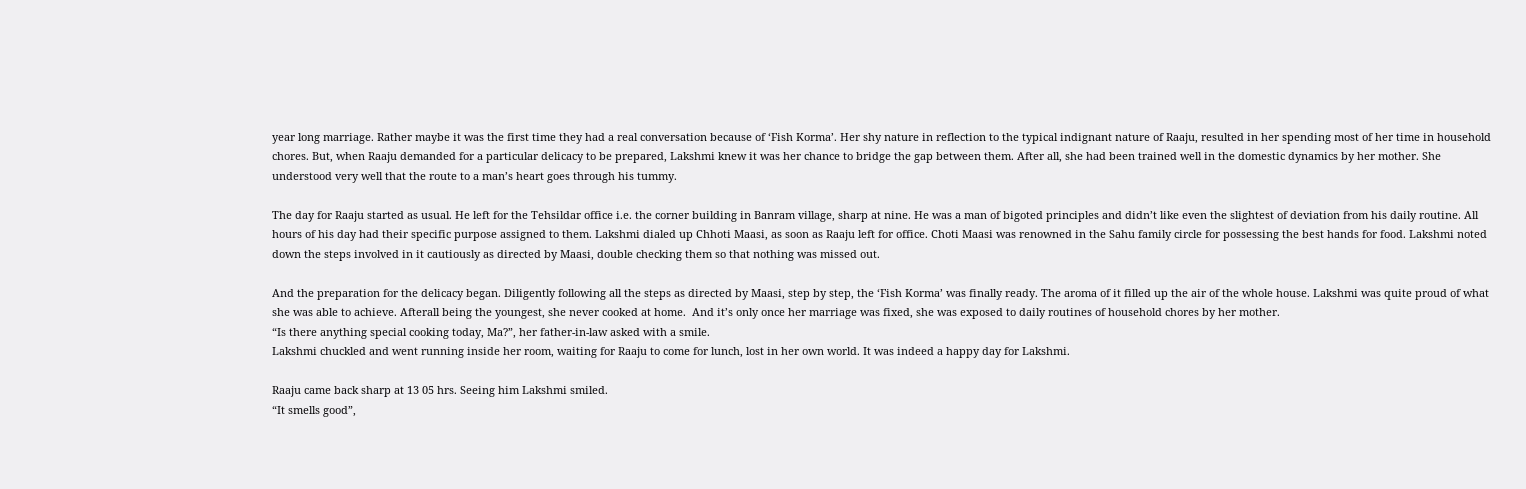year long marriage. Rather maybe it was the first time they had a real conversation because of ‘Fish Korma’. Her shy nature in reflection to the typical indignant nature of Raaju, resulted in her spending most of her time in household chores. But, when Raaju demanded for a particular delicacy to be prepared, Lakshmi knew it was her chance to bridge the gap between them. After all, she had been trained well in the domestic dynamics by her mother. She understood very well that the route to a man’s heart goes through his tummy.

The day for Raaju started as usual. He left for the Tehsildar office i.e. the corner building in Banram village, sharp at nine. He was a man of bigoted principles and didn’t like even the slightest of deviation from his daily routine. All hours of his day had their specific purpose assigned to them. Lakshmi dialed up Chhoti Maasi, as soon as Raaju left for office. Choti Maasi was renowned in the Sahu family circle for possessing the best hands for food. Lakshmi noted down the steps involved in it cautiously as directed by Maasi, double checking them so that nothing was missed out.

And the preparation for the delicacy began. Diligently following all the steps as directed by Maasi, step by step, the ‘Fish Korma’ was finally ready. The aroma of it filled up the air of the whole house. Lakshmi was quite proud of what she was able to achieve. Afterall being the youngest, she never cooked at home.  And it’s only once her marriage was fixed, she was exposed to daily routines of household chores by her mother.
“Is there anything special cooking today, Ma?”, her father-in-law asked with a smile.
Lakshmi chuckled and went running inside her room, waiting for Raaju to come for lunch, lost in her own world. It was indeed a happy day for Lakshmi.

Raaju came back sharp at 13 05 hrs. Seeing him Lakshmi smiled.
“It smells good”,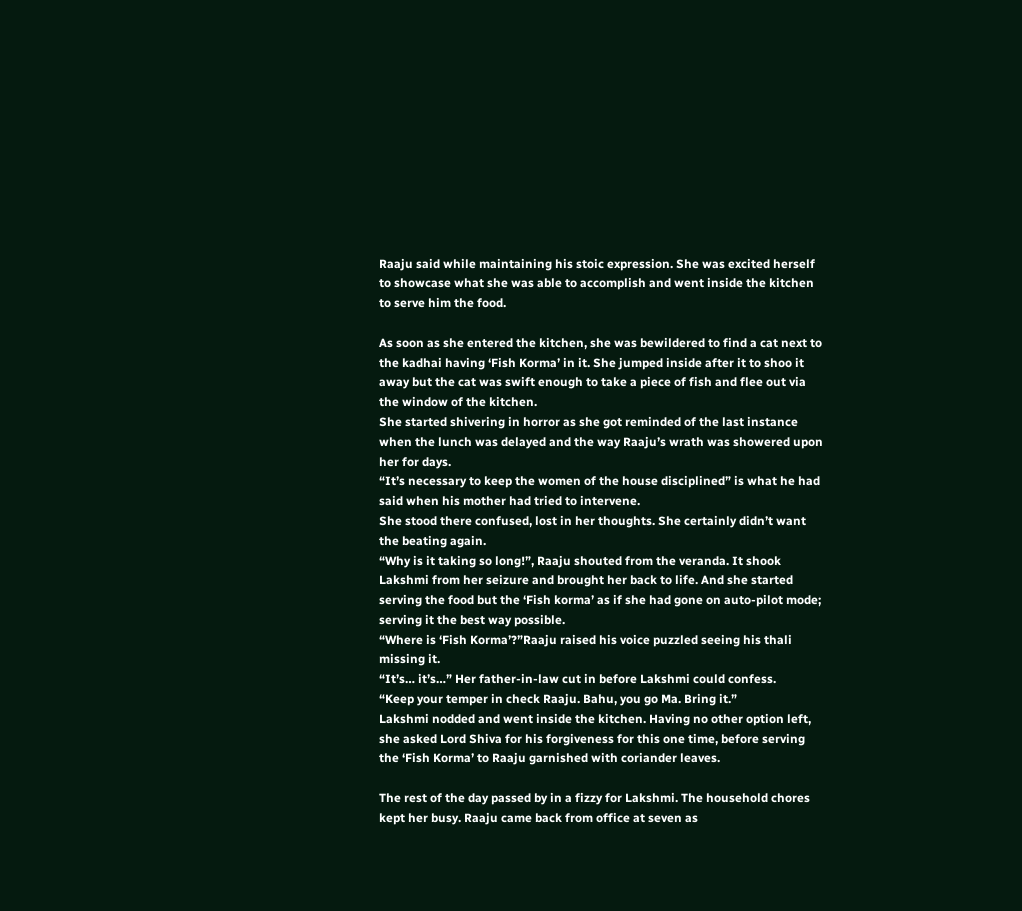Raaju said while maintaining his stoic expression. She was excited herself to showcase what she was able to accomplish and went inside the kitchen to serve him the food.

As soon as she entered the kitchen, she was bewildered to find a cat next to the kadhai having ‘Fish Korma’ in it. She jumped inside after it to shoo it away but the cat was swift enough to take a piece of fish and flee out via the window of the kitchen.
She started shivering in horror as she got reminded of the last instance when the lunch was delayed and the way Raaju’s wrath was showered upon her for days.
“It’s necessary to keep the women of the house disciplined” is what he had said when his mother had tried to intervene.
She stood there confused, lost in her thoughts. She certainly didn’t want the beating again.
“Why is it taking so long!”, Raaju shouted from the veranda. It shook Lakshmi from her seizure and brought her back to life. And she started serving the food but the ‘Fish korma’ as if she had gone on auto-pilot mode; serving it the best way possible.
“Where is ‘Fish Korma’?”Raaju raised his voice puzzled seeing his thali missing it.
“It’s… it’s…” Her father-in-law cut in before Lakshmi could confess.
“Keep your temper in check Raaju. Bahu, you go Ma. Bring it.”
Lakshmi nodded and went inside the kitchen. Having no other option left, she asked Lord Shiva for his forgiveness for this one time, before serving the ‘Fish Korma’ to Raaju garnished with coriander leaves.

The rest of the day passed by in a fizzy for Lakshmi. The household chores kept her busy. Raaju came back from office at seven as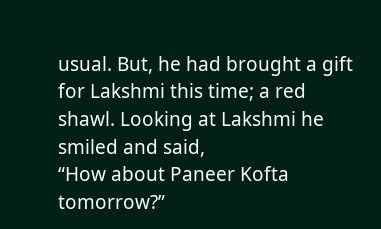usual. But, he had brought a gift for Lakshmi this time; a red shawl. Looking at Lakshmi he smiled and said,
“How about Paneer Kofta tomorrow?”